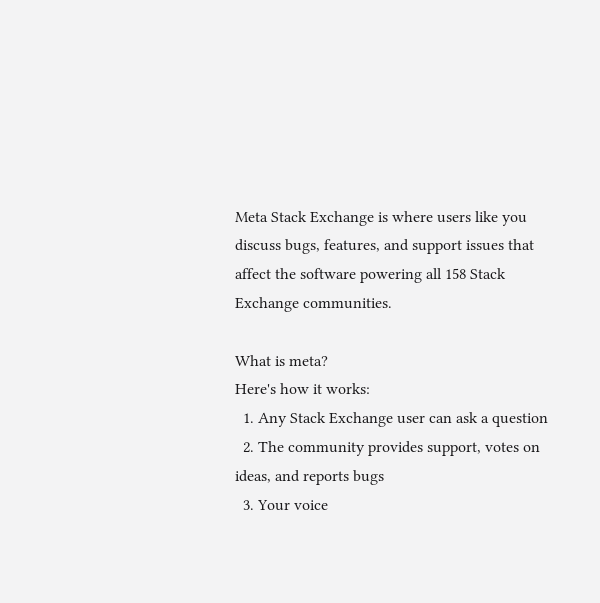Meta Stack Exchange is where users like you discuss bugs, features, and support issues that affect the software powering all 158 Stack Exchange communities.

What is meta?
Here's how it works:
  1. Any Stack Exchange user can ask a question
  2. The community provides support, votes on ideas, and reports bugs
  3. Your voice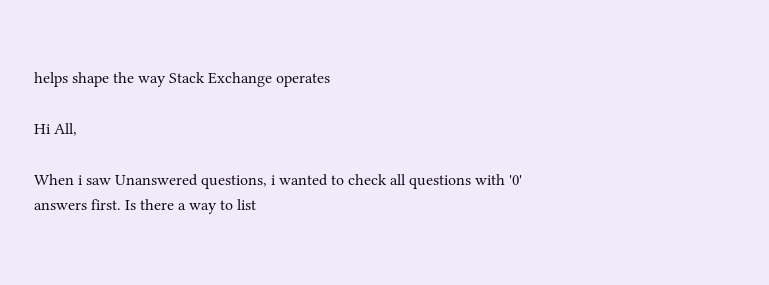helps shape the way Stack Exchange operates

Hi All,

When i saw Unanswered questions, i wanted to check all questions with '0' answers first. Is there a way to list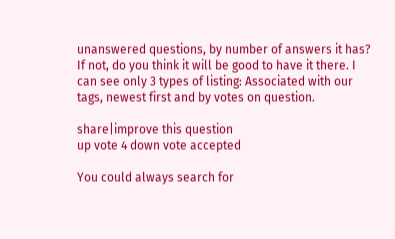unanswered questions, by number of answers it has? If not, do you think it will be good to have it there. I can see only 3 types of listing: Associated with our tags, newest first and by votes on question.

share|improve this question
up vote 4 down vote accepted

You could always search for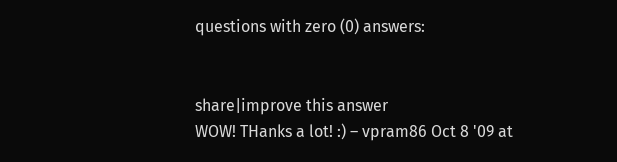questions with zero (0) answers:


share|improve this answer
WOW! THanks a lot! :) – vpram86 Oct 8 '09 at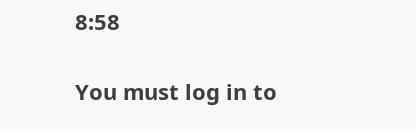8:58

You must log in to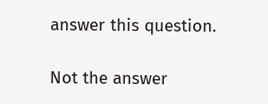answer this question.

Not the answer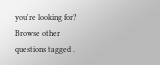you're looking for? Browse other questions tagged .